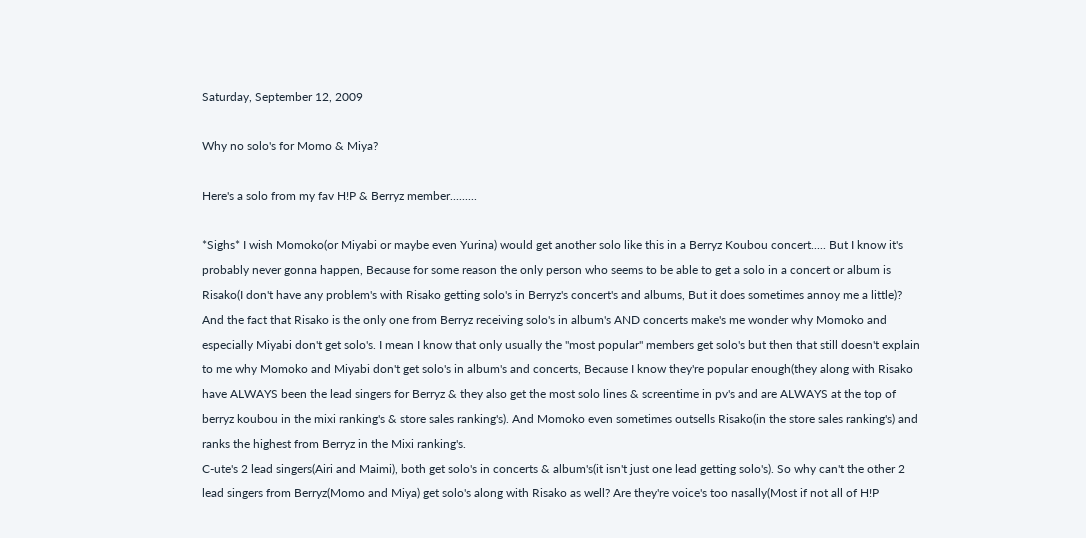Saturday, September 12, 2009

Why no solo's for Momo & Miya?

Here's a solo from my fav H!P & Berryz member.........

*Sighs* I wish Momoko(or Miyabi or maybe even Yurina) would get another solo like this in a Berryz Koubou concert..... But I know it's probably never gonna happen, Because for some reason the only person who seems to be able to get a solo in a concert or album is Risako(I don't have any problem's with Risako getting solo's in Berryz's concert's and albums, But it does sometimes annoy me a little)? And the fact that Risako is the only one from Berryz receiving solo's in album's AND concerts make's me wonder why Momoko and especially Miyabi don't get solo's. I mean I know that only usually the "most popular" members get solo's but then that still doesn't explain to me why Momoko and Miyabi don't get solo's in album's and concerts, Because I know they're popular enough(they along with Risako have ALWAYS been the lead singers for Berryz & they also get the most solo lines & screentime in pv's and are ALWAYS at the top of berryz koubou in the mixi ranking's & store sales ranking's). And Momoko even sometimes outsells Risako(in the store sales ranking's) and ranks the highest from Berryz in the Mixi ranking's.
C-ute's 2 lead singers(Airi and Maimi), both get solo's in concerts & album's(it isn't just one lead getting solo's). So why can't the other 2 lead singers from Berryz(Momo and Miya) get solo's along with Risako as well? Are they're voice's too nasally(Most if not all of H!P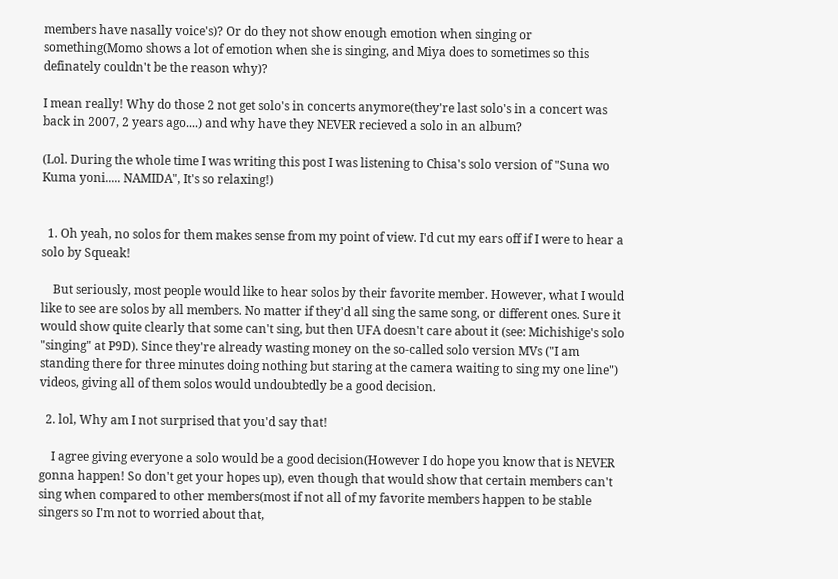members have nasally voice's)? Or do they not show enough emotion when singing or something(Momo shows a lot of emotion when she is singing, and Miya does to sometimes so this definately couldn't be the reason why)?

I mean really! Why do those 2 not get solo's in concerts anymore(they're last solo's in a concert was back in 2007, 2 years ago....) and why have they NEVER recieved a solo in an album?

(Lol. During the whole time I was writing this post I was listening to Chisa's solo version of "Suna wo Kuma yoni..... NAMIDA", It's so relaxing!)


  1. Oh yeah, no solos for them makes sense from my point of view. I'd cut my ears off if I were to hear a solo by Squeak!

    But seriously, most people would like to hear solos by their favorite member. However, what I would like to see are solos by all members. No matter if they'd all sing the same song, or different ones. Sure it would show quite clearly that some can't sing, but then UFA doesn't care about it (see: Michishige's solo "singing" at P9D). Since they're already wasting money on the so-called solo version MVs ("I am standing there for three minutes doing nothing but staring at the camera waiting to sing my one line") videos, giving all of them solos would undoubtedly be a good decision.

  2. lol, Why am I not surprised that you'd say that!

    I agree giving everyone a solo would be a good decision(However I do hope you know that is NEVER gonna happen! So don't get your hopes up), even though that would show that certain members can't sing when compared to other members(most if not all of my favorite members happen to be stable singers so I'm not to worried about that,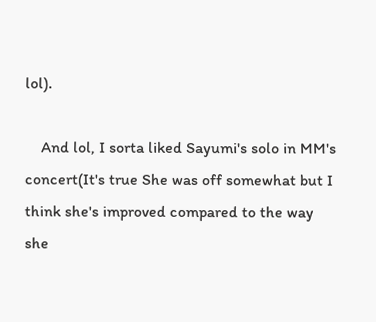lol).

    And lol, I sorta liked Sayumi's solo in MM's concert(It's true She was off somewhat but I think she's improved compared to the way she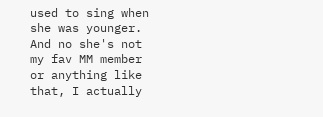used to sing when she was younger. And no she's not my fav MM member or anything like that, I actually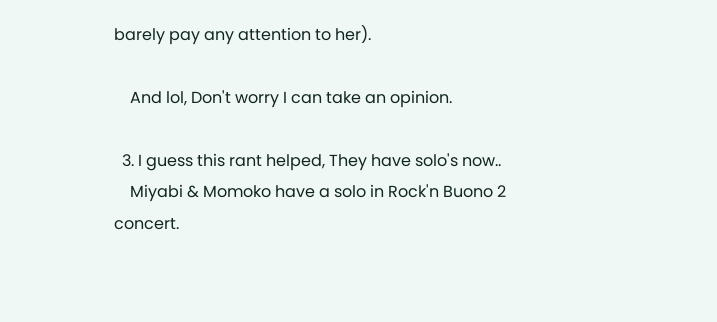barely pay any attention to her).

    And lol, Don't worry I can take an opinion.

  3. I guess this rant helped, They have solo's now..
    Miyabi & Momoko have a solo in Rock'n Buono 2 concert.